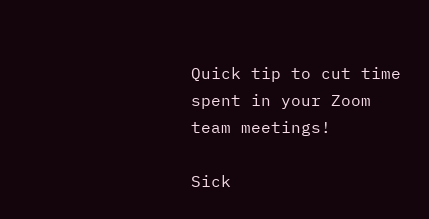Quick tip to cut time spent in your Zoom team meetings!

Sick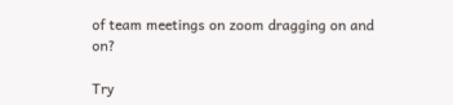of team meetings on zoom dragging on and on?

Try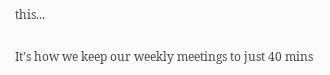this...

It’s how we keep our weekly meetings to just 40 mins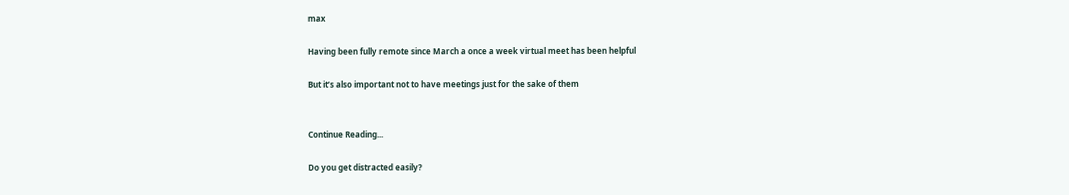max

Having been fully remote since March a once a week virtual meet has been helpful

But it’s also important not to have meetings just for the sake of them


Continue Reading...

Do you get distracted easily?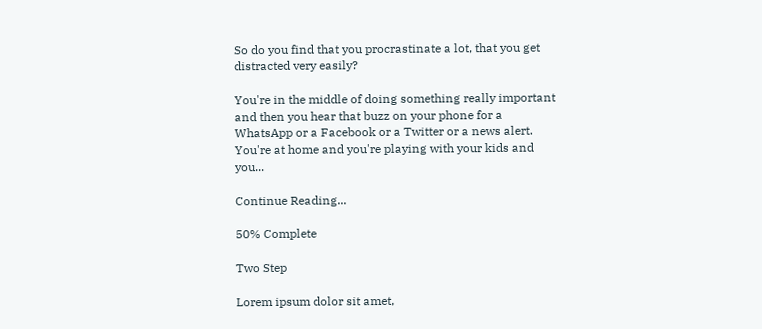So do you find that you procrastinate a lot, that you get distracted very easily?

You're in the middle of doing something really important and then you hear that buzz on your phone for a WhatsApp or a Facebook or a Twitter or a news alert. You're at home and you're playing with your kids and you...

Continue Reading...

50% Complete

Two Step

Lorem ipsum dolor sit amet,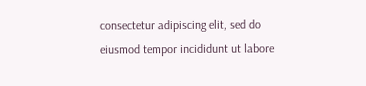consectetur adipiscing elit, sed do eiusmod tempor incididunt ut labore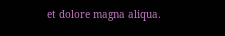et dolore magna aliqua.